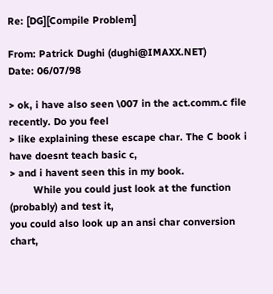Re: [DG][Compile Problem]

From: Patrick Dughi (dughi@IMAXX.NET)
Date: 06/07/98

> ok, i have also seen \007 in the act.comm.c file recently. Do you feel
> like explaining these escape char. The C book i have doesnt teach basic c,
> and i havent seen this in my book.
        While you could just look at the function (probably) and test it,
you could also look up an ansi char conversion chart,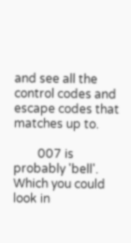and see all the
control codes and escape codes that matches up to.

        007 is probably 'bell'. Which you could look in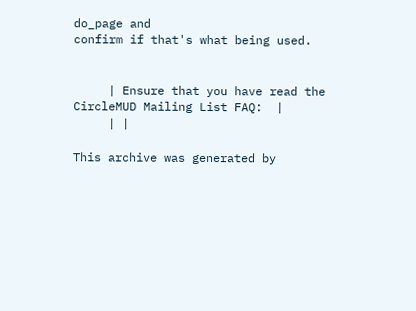do_page and
confirm if that's what being used.


     | Ensure that you have read the CircleMUD Mailing List FAQ:  |
     | |

This archive was generated by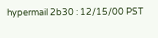hypermail 2b30 : 12/15/00 PST